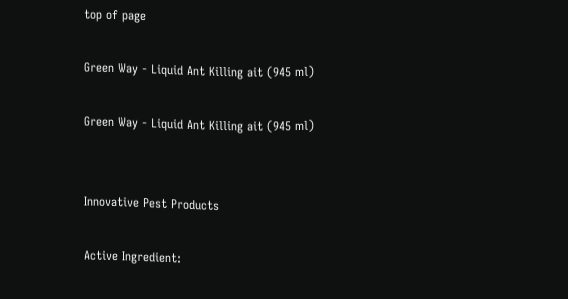top of page

Green Way - Liquid Ant Killing ait (945 ml)

Green Way - Liquid Ant Killing ait (945 ml)


Innovative Pest Products

Active Ingredient: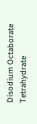Disodium Octaborate Tetrahydrate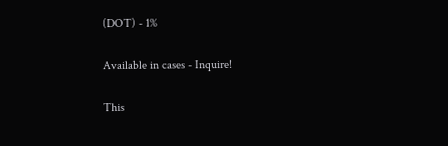(DOT) - 1%

Available in cases - Inquire!

This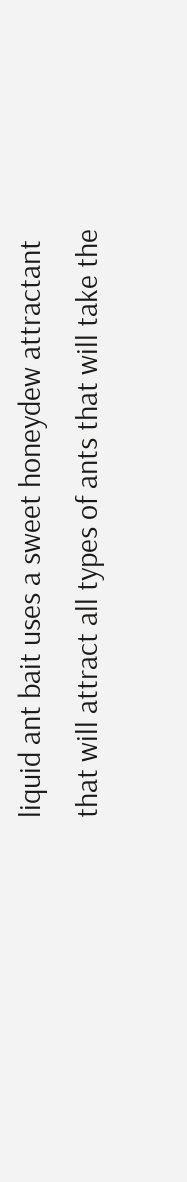liquid ant bait uses a sweet honeydew attractant that will attract all types of ants that will take the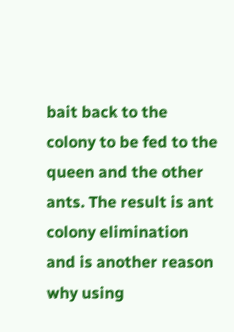bait back to the colony to be fed to the queen and the other ants. The result is ant colony elimination and is another reason why using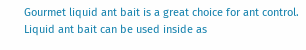Gourmet liquid ant bait is a great choice for ant control. Liquid ant bait can be used inside as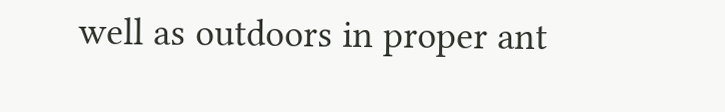well as outdoors in proper ant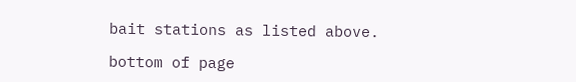bait stations as listed above.

bottom of page